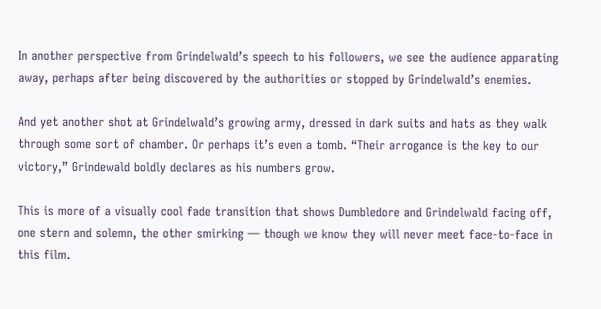In another perspective from Grindelwald’s speech to his followers, we see the audience apparating away, perhaps after being discovered by the authorities or stopped by Grindelwald’s enemies.

And yet another shot at Grindelwald’s growing army, dressed in dark suits and hats as they walk through some sort of chamber. Or perhaps it’s even a tomb. “Their arrogance is the key to our victory,” Grindewald boldly declares as his numbers grow.

This is more of a visually cool fade transition that shows Dumbledore and Grindelwald facing off, one stern and solemn, the other smirking — though we know they will never meet face-to-face in this film.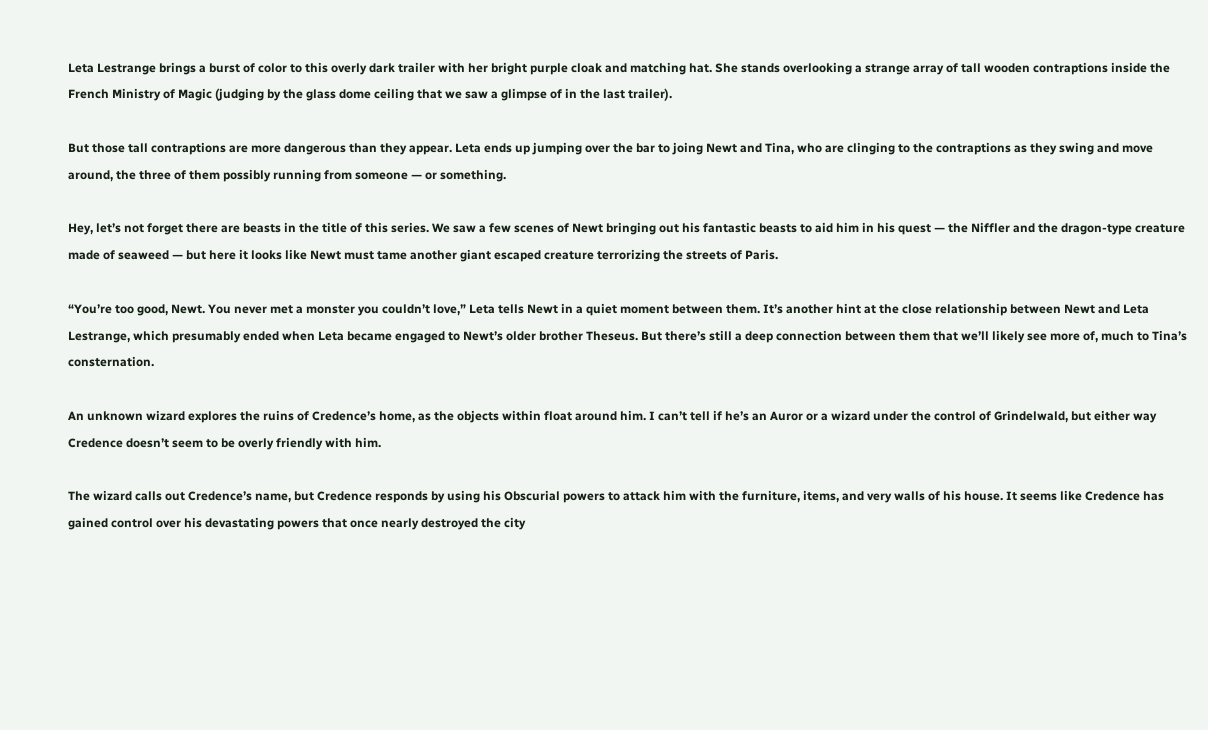Leta Lestrange brings a burst of color to this overly dark trailer with her bright purple cloak and matching hat. She stands overlooking a strange array of tall wooden contraptions inside the French Ministry of Magic (judging by the glass dome ceiling that we saw a glimpse of in the last trailer).

But those tall contraptions are more dangerous than they appear. Leta ends up jumping over the bar to joing Newt and Tina, who are clinging to the contraptions as they swing and move around, the three of them possibly running from someone — or something.

Hey, let’s not forget there are beasts in the title of this series. We saw a few scenes of Newt bringing out his fantastic beasts to aid him in his quest — the Niffler and the dragon-type creature made of seaweed — but here it looks like Newt must tame another giant escaped creature terrorizing the streets of Paris.

“You’re too good, Newt. You never met a monster you couldn’t love,” Leta tells Newt in a quiet moment between them. It’s another hint at the close relationship between Newt and Leta Lestrange, which presumably ended when Leta became engaged to Newt’s older brother Theseus. But there’s still a deep connection between them that we’ll likely see more of, much to Tina’s consternation.

An unknown wizard explores the ruins of Credence’s home, as the objects within float around him. I can’t tell if he’s an Auror or a wizard under the control of Grindelwald, but either way Credence doesn’t seem to be overly friendly with him.

The wizard calls out Credence’s name, but Credence responds by using his Obscurial powers to attack him with the furniture, items, and very walls of his house. It seems like Credence has gained control over his devastating powers that once nearly destroyed the city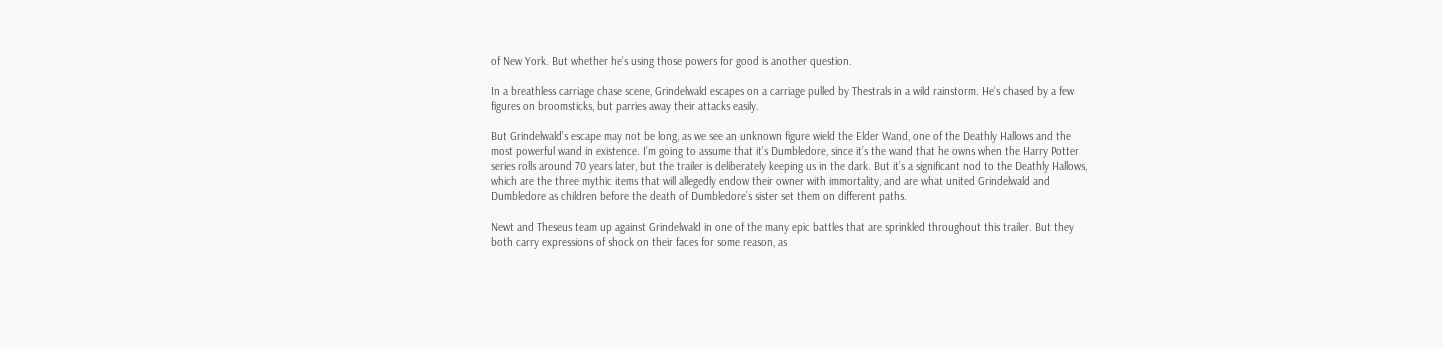of New York. But whether he’s using those powers for good is another question.

In a breathless carriage chase scene, Grindelwald escapes on a carriage pulled by Thestrals in a wild rainstorm. He’s chased by a few figures on broomsticks, but parries away their attacks easily.

But Grindelwald’s escape may not be long, as we see an unknown figure wield the Elder Wand, one of the Deathly Hallows and the most powerful wand in existence. I’m going to assume that it’s Dumbledore, since it’s the wand that he owns when the Harry Potter series rolls around 70 years later, but the trailer is deliberately keeping us in the dark. But it’s a significant nod to the Deathly Hallows, which are the three mythic items that will allegedly endow their owner with immortality, and are what united Grindelwald and Dumbledore as children before the death of Dumbledore’s sister set them on different paths.

Newt and Theseus team up against Grindelwald in one of the many epic battles that are sprinkled throughout this trailer. But they both carry expressions of shock on their faces for some reason, as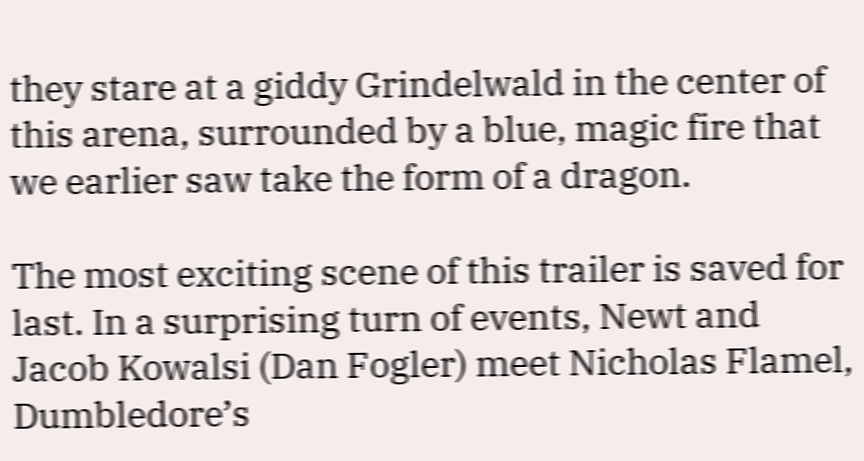they stare at a giddy Grindelwald in the center of this arena, surrounded by a blue, magic fire that we earlier saw take the form of a dragon.

The most exciting scene of this trailer is saved for last. In a surprising turn of events, Newt and Jacob Kowalsi (Dan Fogler) meet Nicholas Flamel, Dumbledore’s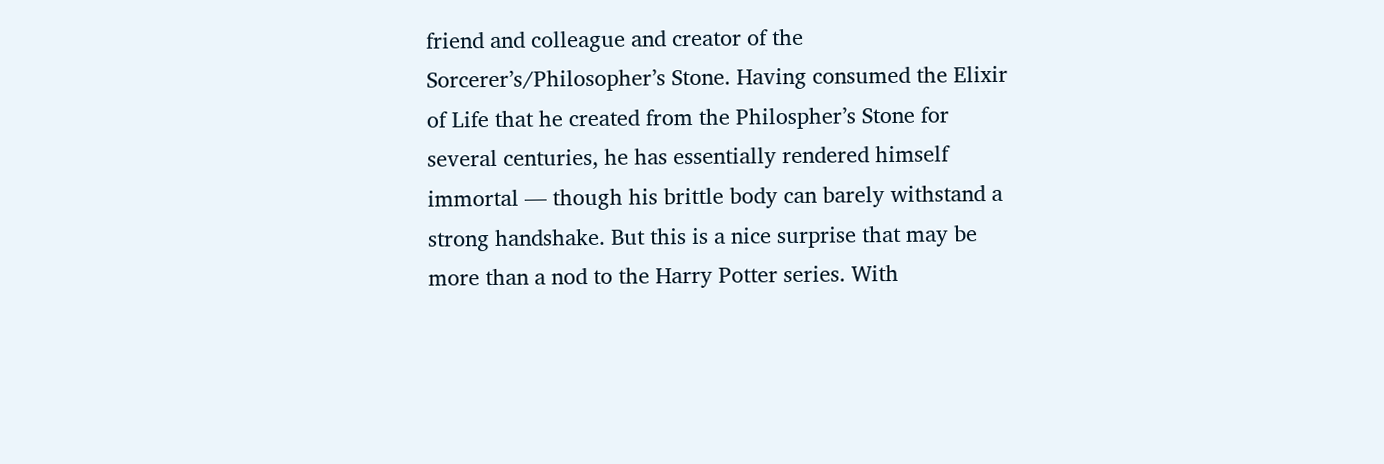friend and colleague and creator of the Sorcerer’s/Philosopher’s Stone. Having consumed the Elixir of Life that he created from the Philospher’s Stone for several centuries, he has essentially rendered himself immortal — though his brittle body can barely withstand a strong handshake. But this is a nice surprise that may be more than a nod to the Harry Potter series. With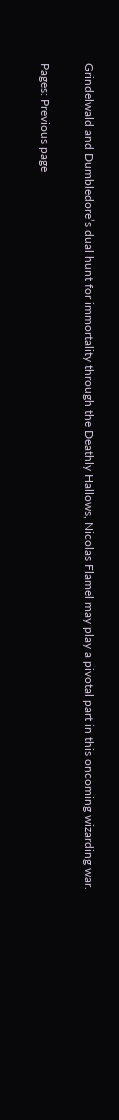Grindelwald and Dumbledore’s dual hunt for immortality through the Deathly Hallows, Nicolas Flamel may play a pivotal part in this oncoming wizarding war.

Pages: Previous page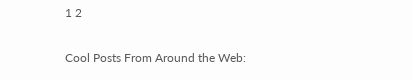1 2

Cool Posts From Around the Web: